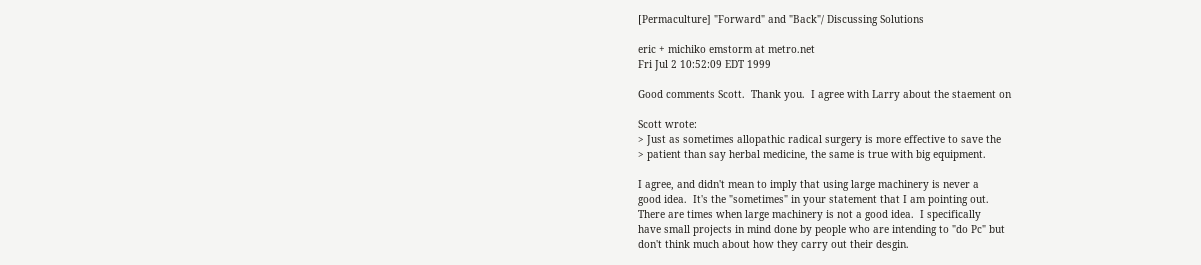[Permaculture] "Forward" and "Back"/ Discussing Solutions

eric + michiko emstorm at metro.net
Fri Jul 2 10:52:09 EDT 1999

Good comments Scott.  Thank you.  I agree with Larry about the staement on

Scott wrote:
> Just as sometimes allopathic radical surgery is more effective to save the
> patient than say herbal medicine, the same is true with big equipment.

I agree, and didn't mean to imply that using large machinery is never a
good idea.  It's the "sometimes" in your statement that I am pointing out.
There are times when large machinery is not a good idea.  I specifically
have small projects in mind done by people who are intending to "do Pc" but
don't think much about how they carry out their desgin.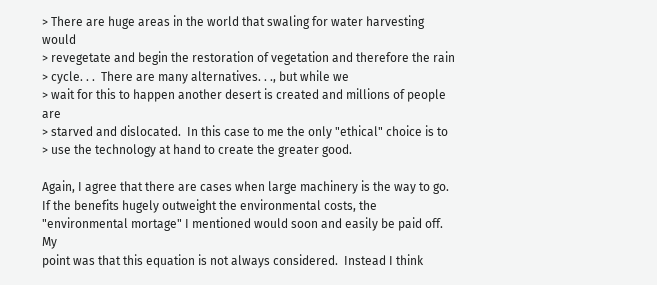> There are huge areas in the world that swaling for water harvesting would
> revegetate and begin the restoration of vegetation and therefore the rain
> cycle. . .  There are many alternatives. . ., but while we
> wait for this to happen another desert is created and millions of people are
> starved and dislocated.  In this case to me the only "ethical" choice is to
> use the technology at hand to create the greater good.

Again, I agree that there are cases when large machinery is the way to go.
If the benefits hugely outweight the environmental costs, the
"environmental mortage" I mentioned would soon and easily be paid off.  My
point was that this equation is not always considered.  Instead I think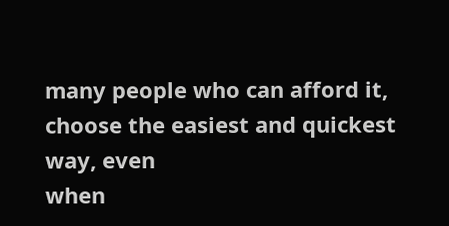many people who can afford it, choose the easiest and quickest way, even
when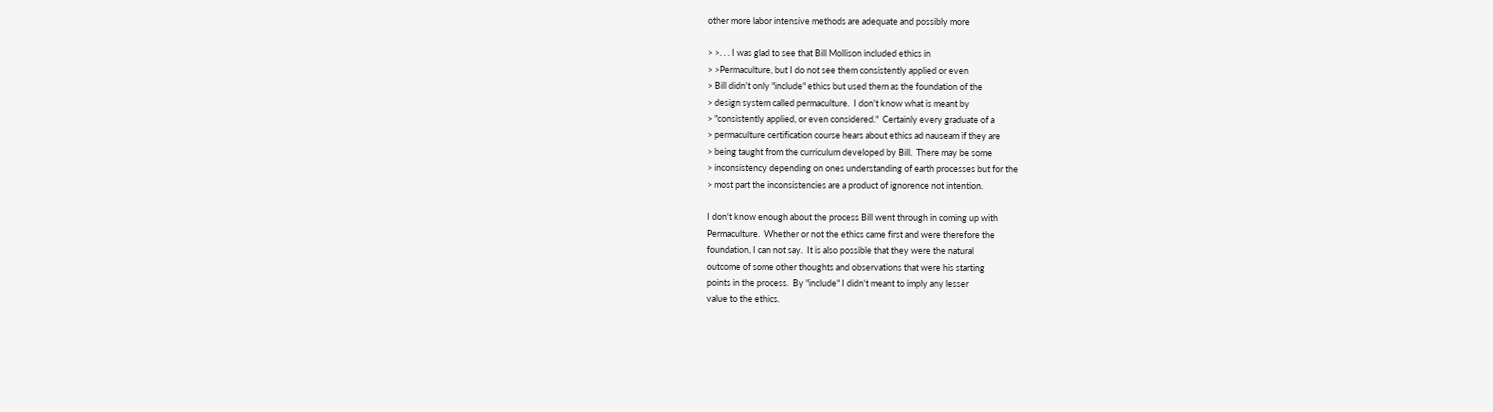other more labor intensive methods are adequate and possibly more

> >. . . I was glad to see that Bill Mollison included ethics in
> >Permaculture, but I do not see them consistently applied or even
> Bill didn't only "include" ethics but used them as the foundation of the
> design system called permaculture.  I don't know what is meant by
> "consistently applied, or even considered."  Certainly every graduate of a
> permaculture certification course hears about ethics ad nauseam if they are
> being taught from the curriculum developed by Bill.  There may be some
> inconsistency depending on ones understanding of earth processes but for the
> most part the inconsistencies are a product of ignorence not intention.

I don't know enough about the process Bill went through in coming up with
Permaculture.  Whether or not the ethics came first and were therefore the
foundation, I can not say.  It is also possible that they were the natural
outcome of some other thoughts and observations that were his starting
points in the process.  By "include" I didn't meant to imply any lesser
value to the ethics.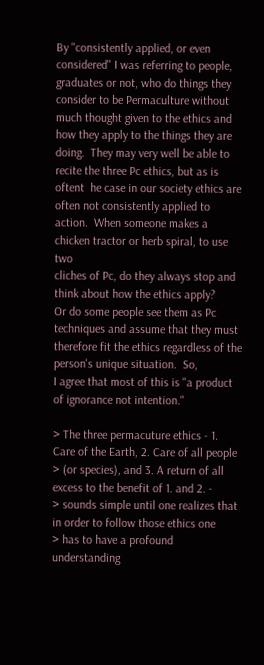By "consistently applied, or even considered" I was referring to people,
graduates or not, who do things they consider to be Permaculture without
much thought given to the ethics and how they apply to the things they are
doing.  They may very well be able to recite the three Pc ethics, but as is
oftent  he case in our society ethics are often not consistently applied to
action.  When someone makes a chicken tractor or herb spiral, to use two
cliches of Pc, do they always stop and think about how the ethics apply?
Or do some people see them as Pc techniques and assume that they must
therefore fit the ethics regardless of the person's unique situation.  So,
I agree that most of this is "a product of ignorance not intention."

> The three permacuture ethics - 1. Care of the Earth, 2. Care of all people
> (or species), and 3. A return of all excess to the benefit of 1. and 2. -
> sounds simple until one realizes that in order to follow those ethics one
> has to have a profound understanding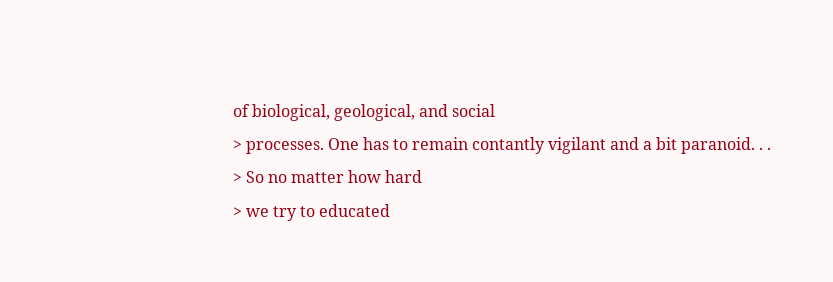of biological, geological, and social
> processes. One has to remain contantly vigilant and a bit paranoid. . .
> So no matter how hard
> we try to educated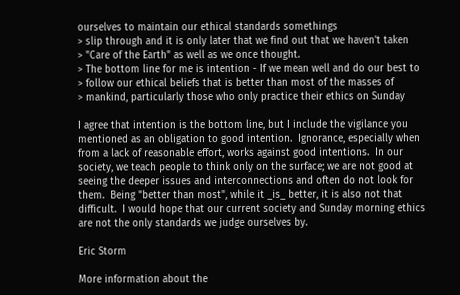ourselves to maintain our ethical standards somethings
> slip through and it is only later that we find out that we haven't taken
> "Care of the Earth" as well as we once thought.
> The bottom line for me is intention - If we mean well and do our best to
> follow our ethical beliefs that is better than most of the masses of
> mankind, particularly those who only practice their ethics on Sunday

I agree that intention is the bottom line, but I include the vigilance you
mentioned as an obligation to good intention.  Ignorance, especially when
from a lack of reasonable effort, works against good intentions.  In our
society, we teach people to think only on the surface; we are not good at
seeing the deeper issues and interconnections and often do not look for
them.  Being "better than most", while it _is_ better, it is also not that
difficult.  I would hope that our current society and Sunday morning ethics
are not the only standards we judge ourselves by.

Eric Storm

More information about the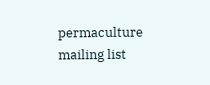permaculture mailing list